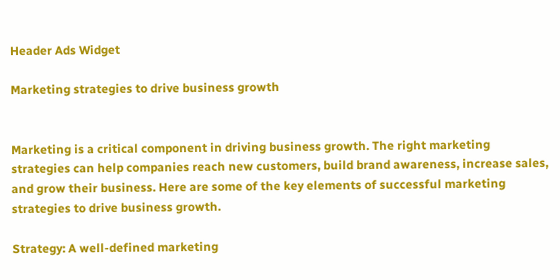Header Ads Widget

Marketing strategies to drive business growth


Marketing is a critical component in driving business growth. The right marketing strategies can help companies reach new customers, build brand awareness, increase sales, and grow their business. Here are some of the key elements of successful marketing strategies to drive business growth.

Strategy: A well-defined marketing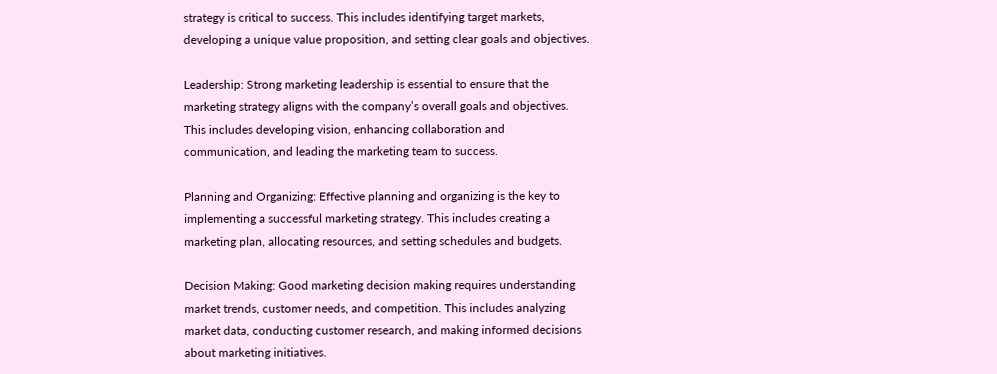strategy is critical to success. This includes identifying target markets, developing a unique value proposition, and setting clear goals and objectives.

Leadership: Strong marketing leadership is essential to ensure that the marketing strategy aligns with the company’s overall goals and objectives. This includes developing vision, enhancing collaboration and communication, and leading the marketing team to success.

Planning and Organizing: Effective planning and organizing is the key to implementing a successful marketing strategy. This includes creating a marketing plan, allocating resources, and setting schedules and budgets.

Decision Making: Good marketing decision making requires understanding market trends, customer needs, and competition. This includes analyzing market data, conducting customer research, and making informed decisions about marketing initiatives.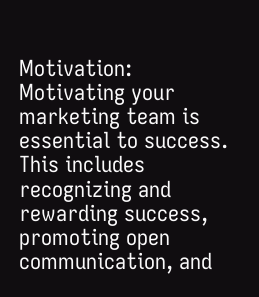Motivation: Motivating your marketing team is essential to success. This includes recognizing and rewarding success, promoting open communication, and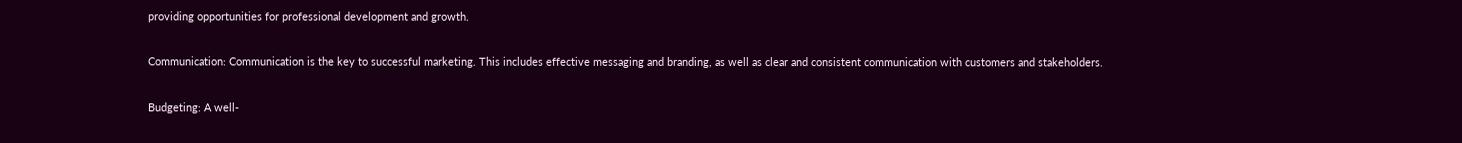providing opportunities for professional development and growth.

Communication: Communication is the key to successful marketing. This includes effective messaging and branding, as well as clear and consistent communication with customers and stakeholders.

Budgeting: A well-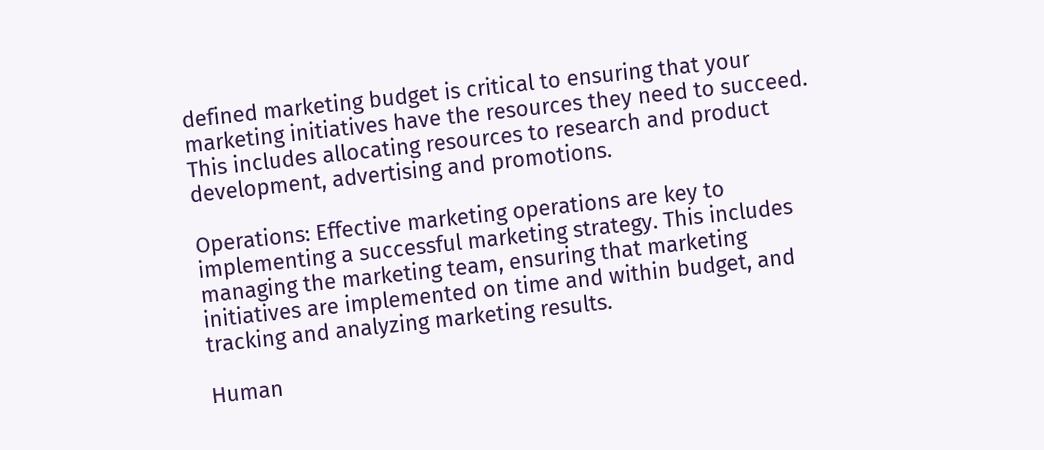defined marketing budget is critical to ensuring that your marketing initiatives have the resources they need to succeed. This includes allocating resources to research and product development, advertising and promotions.

Operations: Effective marketing operations are key to implementing a successful marketing strategy. This includes managing the marketing team, ensuring that marketing initiatives are implemented on time and within budget, and tracking and analyzing marketing results.

Human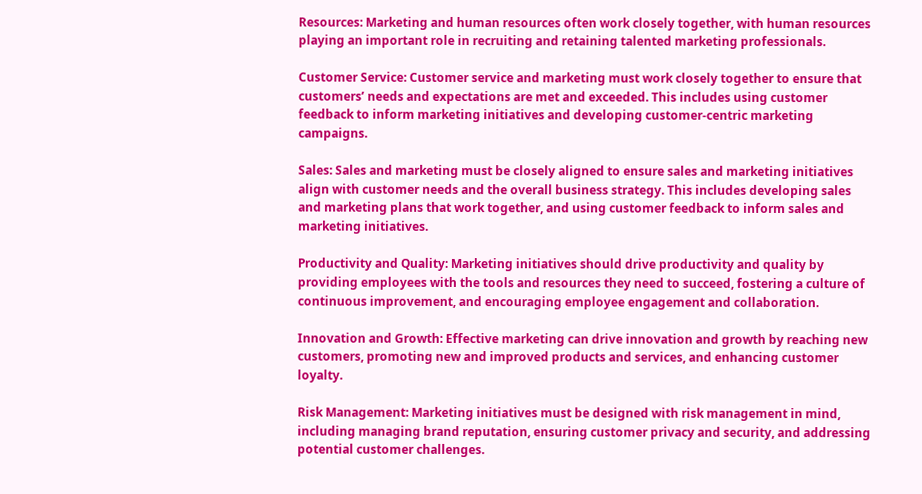Resources: Marketing and human resources often work closely together, with human resources playing an important role in recruiting and retaining talented marketing professionals.

Customer Service: Customer service and marketing must work closely together to ensure that customers’ needs and expectations are met and exceeded. This includes using customer feedback to inform marketing initiatives and developing customer-centric marketing campaigns.

Sales: Sales and marketing must be closely aligned to ensure sales and marketing initiatives align with customer needs and the overall business strategy. This includes developing sales and marketing plans that work together, and using customer feedback to inform sales and marketing initiatives.

Productivity and Quality: Marketing initiatives should drive productivity and quality by providing employees with the tools and resources they need to succeed, fostering a culture of continuous improvement, and encouraging employee engagement and collaboration.

Innovation and Growth: Effective marketing can drive innovation and growth by reaching new customers, promoting new and improved products and services, and enhancing customer loyalty.

Risk Management: Marketing initiatives must be designed with risk management in mind, including managing brand reputation, ensuring customer privacy and security, and addressing potential customer challenges.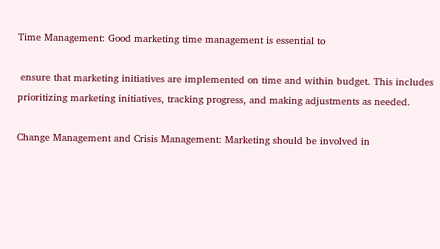Time Management: Good marketing time management is essential to

 ensure that marketing initiatives are implemented on time and within budget. This includes prioritizing marketing initiatives, tracking progress, and making adjustments as needed.

Change Management and Crisis Management: Marketing should be involved in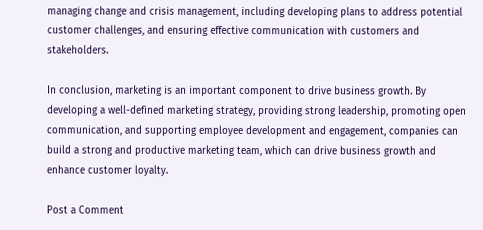managing change and crisis management, including developing plans to address potential customer challenges, and ensuring effective communication with customers and stakeholders.

In conclusion, marketing is an important component to drive business growth. By developing a well-defined marketing strategy, providing strong leadership, promoting open communication, and supporting employee development and engagement, companies can build a strong and productive marketing team, which can drive business growth and enhance customer loyalty.

Post a Comment